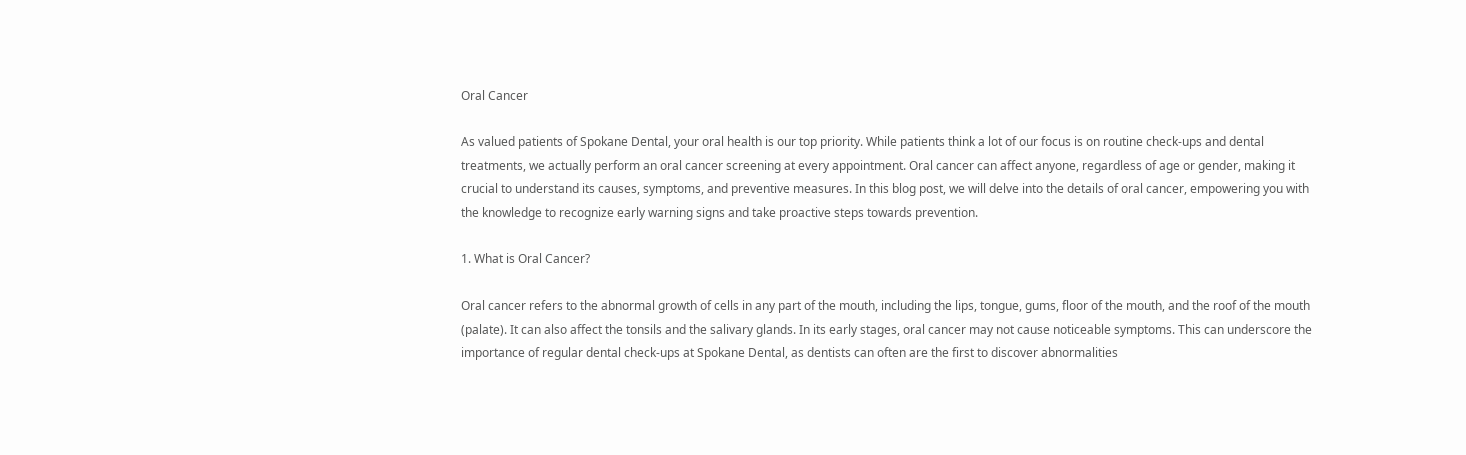Oral Cancer

As valued patients of Spokane Dental, your oral health is our top priority. While patients think a lot of our focus is on routine check-ups and dental treatments, we actually perform an oral cancer screening at every appointment. Oral cancer can affect anyone, regardless of age or gender, making it crucial to understand its causes, symptoms, and preventive measures. In this blog post, we will delve into the details of oral cancer, empowering you with the knowledge to recognize early warning signs and take proactive steps towards prevention.

1. What is Oral Cancer?

Oral cancer refers to the abnormal growth of cells in any part of the mouth, including the lips, tongue, gums, floor of the mouth, and the roof of the mouth (palate). It can also affect the tonsils and the salivary glands. In its early stages, oral cancer may not cause noticeable symptoms. This can underscore the importance of regular dental check-ups at Spokane Dental, as dentists can often are the first to discover abnormalities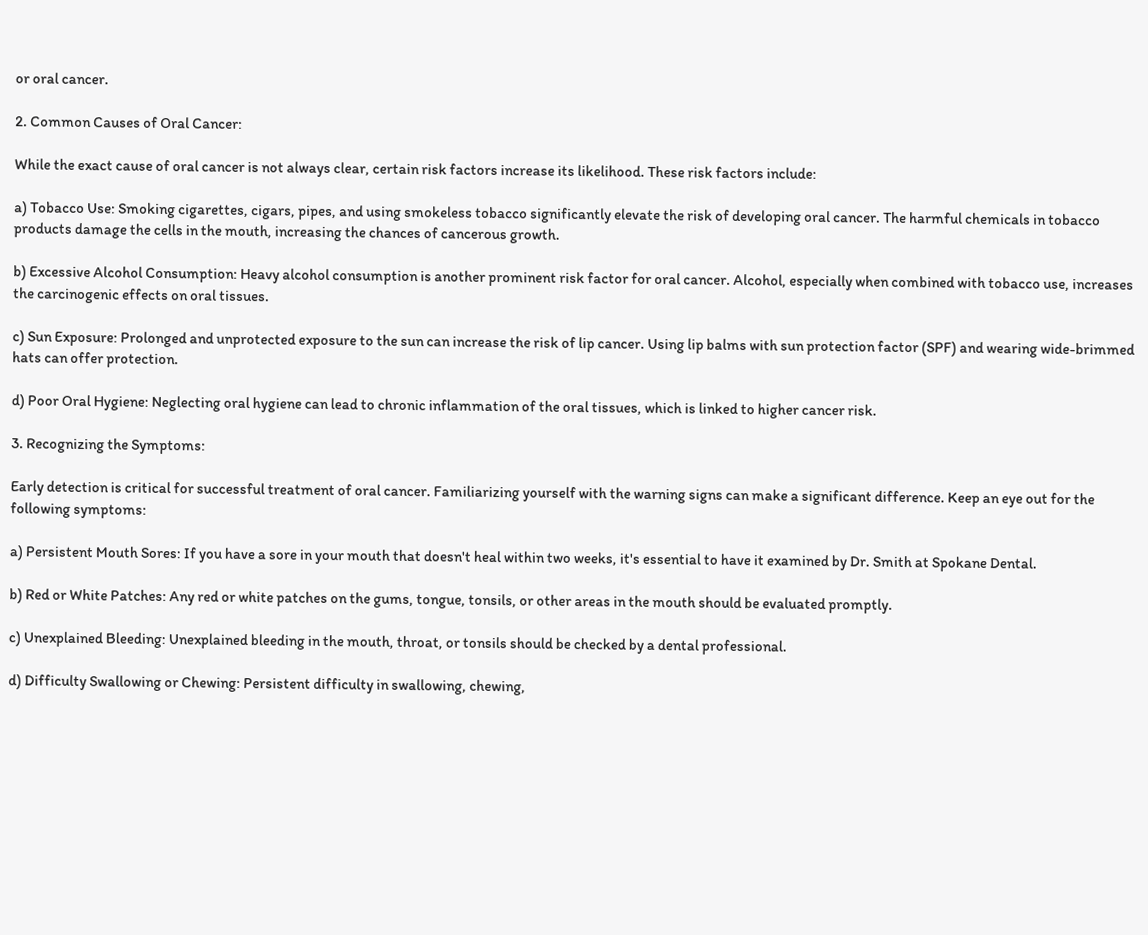or oral cancer.

2. Common Causes of Oral Cancer:

While the exact cause of oral cancer is not always clear, certain risk factors increase its likelihood. These risk factors include:

a) Tobacco Use: Smoking cigarettes, cigars, pipes, and using smokeless tobacco significantly elevate the risk of developing oral cancer. The harmful chemicals in tobacco products damage the cells in the mouth, increasing the chances of cancerous growth.

b) Excessive Alcohol Consumption: Heavy alcohol consumption is another prominent risk factor for oral cancer. Alcohol, especially when combined with tobacco use, increases the carcinogenic effects on oral tissues.

c) Sun Exposure: Prolonged and unprotected exposure to the sun can increase the risk of lip cancer. Using lip balms with sun protection factor (SPF) and wearing wide-brimmed hats can offer protection.

d) Poor Oral Hygiene: Neglecting oral hygiene can lead to chronic inflammation of the oral tissues, which is linked to higher cancer risk.

3. Recognizing the Symptoms:

Early detection is critical for successful treatment of oral cancer. Familiarizing yourself with the warning signs can make a significant difference. Keep an eye out for the following symptoms:

a) Persistent Mouth Sores: If you have a sore in your mouth that doesn't heal within two weeks, it's essential to have it examined by Dr. Smith at Spokane Dental.

b) Red or White Patches: Any red or white patches on the gums, tongue, tonsils, or other areas in the mouth should be evaluated promptly.

c) Unexplained Bleeding: Unexplained bleeding in the mouth, throat, or tonsils should be checked by a dental professional.

d) Difficulty Swallowing or Chewing: Persistent difficulty in swallowing, chewing,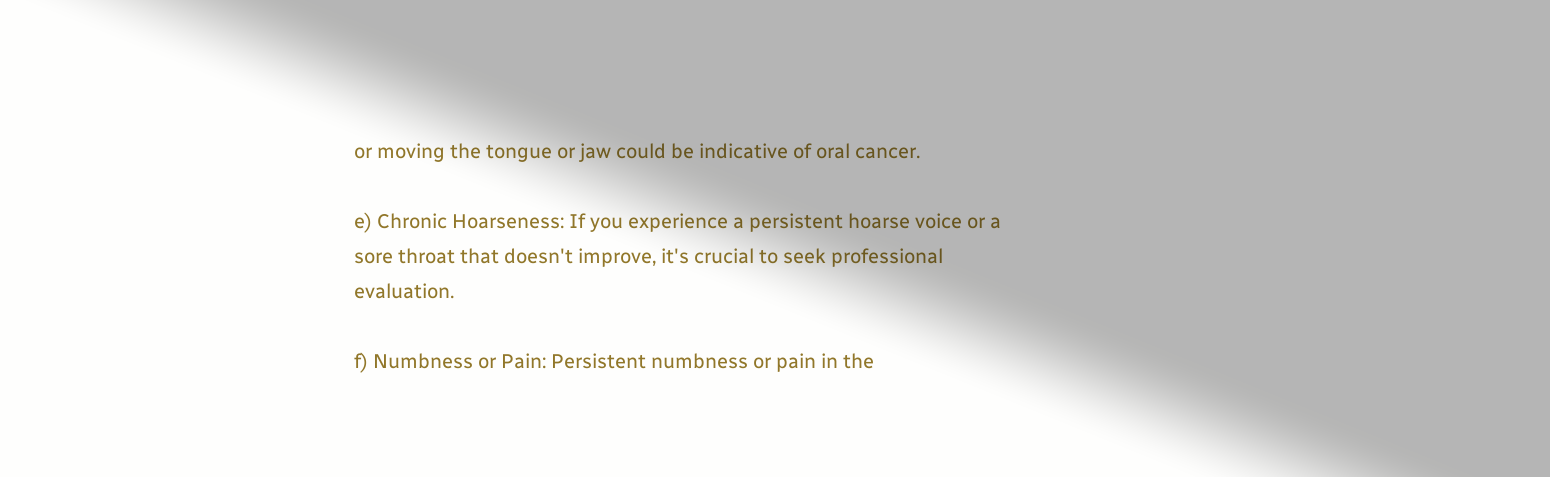or moving the tongue or jaw could be indicative of oral cancer.

e) Chronic Hoarseness: If you experience a persistent hoarse voice or a sore throat that doesn't improve, it's crucial to seek professional evaluation.

f) Numbness or Pain: Persistent numbness or pain in the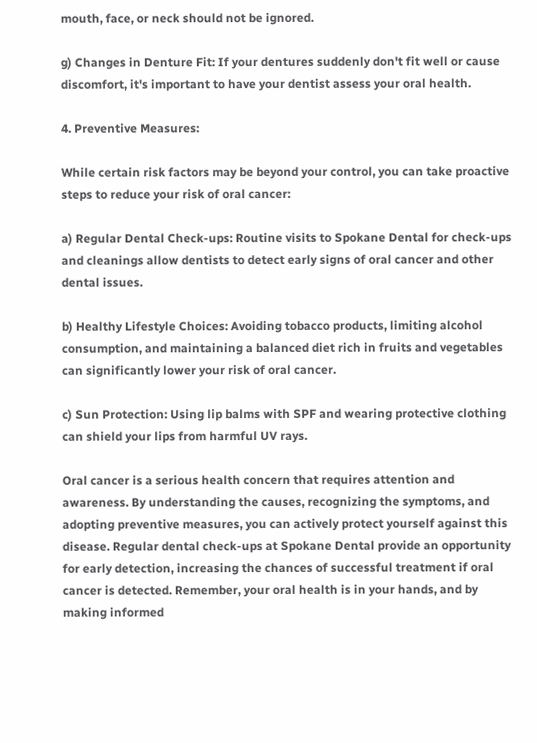mouth, face, or neck should not be ignored.

g) Changes in Denture Fit: If your dentures suddenly don't fit well or cause discomfort, it's important to have your dentist assess your oral health.

4. Preventive Measures:

While certain risk factors may be beyond your control, you can take proactive steps to reduce your risk of oral cancer:

a) Regular Dental Check-ups: Routine visits to Spokane Dental for check-ups and cleanings allow dentists to detect early signs of oral cancer and other dental issues.

b) Healthy Lifestyle Choices: Avoiding tobacco products, limiting alcohol consumption, and maintaining a balanced diet rich in fruits and vegetables can significantly lower your risk of oral cancer.

c) Sun Protection: Using lip balms with SPF and wearing protective clothing can shield your lips from harmful UV rays.

Oral cancer is a serious health concern that requires attention and awareness. By understanding the causes, recognizing the symptoms, and adopting preventive measures, you can actively protect yourself against this disease. Regular dental check-ups at Spokane Dental provide an opportunity for early detection, increasing the chances of successful treatment if oral cancer is detected. Remember, your oral health is in your hands, and by making informed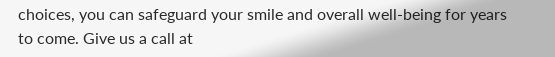choices, you can safeguard your smile and overall well-being for years to come. Give us a call at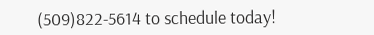(509)822-5614 to schedule today!